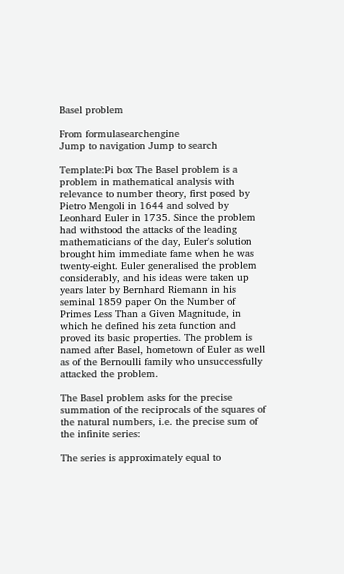Basel problem

From formulasearchengine
Jump to navigation Jump to search

Template:Pi box The Basel problem is a problem in mathematical analysis with relevance to number theory, first posed by Pietro Mengoli in 1644 and solved by Leonhard Euler in 1735. Since the problem had withstood the attacks of the leading mathematicians of the day, Euler's solution brought him immediate fame when he was twenty-eight. Euler generalised the problem considerably, and his ideas were taken up years later by Bernhard Riemann in his seminal 1859 paper On the Number of Primes Less Than a Given Magnitude, in which he defined his zeta function and proved its basic properties. The problem is named after Basel, hometown of Euler as well as of the Bernoulli family who unsuccessfully attacked the problem.

The Basel problem asks for the precise summation of the reciprocals of the squares of the natural numbers, i.e. the precise sum of the infinite series:

The series is approximately equal to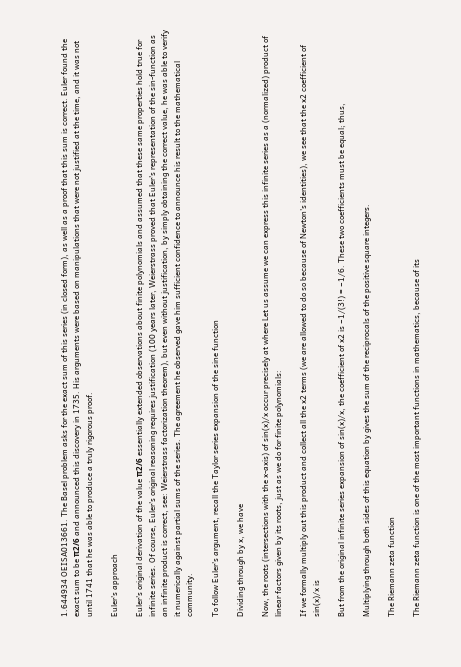1.644934 OEISA013661. The Basel problem asks for the exact sum of this series (in closed form), as well as a proof that this sum is correct. Euler found the exact sum to be π2/6 and announced this discovery in 1735. His arguments were based on manipulations that were not justified at the time, and it was not until 1741 that he was able to produce a truly rigorous proof.

Euler's approach

Euler's original derivation of the value π2/6 essentially extended observations about finite polynomials and assumed that these same properties hold true for infinite series. Of course, Euler's original reasoning requires justification (100 years later, Weierstrass proved that Euler's representation of the sin-function as an infinite product is correct, see: Weierstrass factorization theorem), but even without justification, by simply obtaining the correct value, he was able to verify it numerically against partial sums of the series. The agreement he observed gave him sufficient confidence to announce his result to the mathematical community.

To follow Euler's argument, recall the Taylor series expansion of the sine function

Dividing through by x, we have

Now, the roots (intersections with the x-axis) of sin(x)/x occur precisely at where Let us assume we can express this infinite series as a (normalized) product of linear factors given by its roots, just as we do for finite polynomials:

If we formally multiply out this product and collect all the x2 terms (we are allowed to do so because of Newton's identities), we see that the x2 coefficient of sin(x)/x is

But from the original infinite series expansion of sin(x)/x, the coefficient of x2 is −1/(3!) = −1/6. These two coefficients must be equal; thus,

Multiplying through both sides of this equation by gives the sum of the reciprocals of the positive square integers.

The Riemann zeta function

The Riemann zeta function is one of the most important functions in mathematics, because of its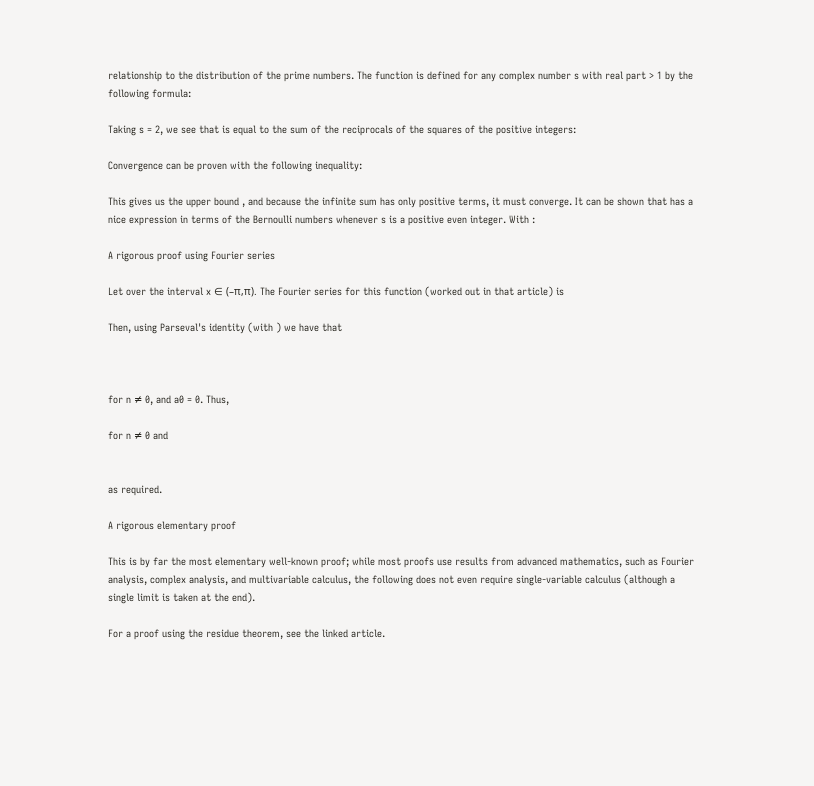relationship to the distribution of the prime numbers. The function is defined for any complex number s with real part > 1 by the following formula:

Taking s = 2, we see that is equal to the sum of the reciprocals of the squares of the positive integers:

Convergence can be proven with the following inequality:

This gives us the upper bound , and because the infinite sum has only positive terms, it must converge. It can be shown that has a nice expression in terms of the Bernoulli numbers whenever s is a positive even integer. With :

A rigorous proof using Fourier series

Let over the interval x ∈ (–π,π). The Fourier series for this function (worked out in that article) is

Then, using Parseval's identity (with ) we have that



for n ≠ 0, and a0 = 0. Thus,

for n ≠ 0 and


as required.

A rigorous elementary proof

This is by far the most elementary well-known proof; while most proofs use results from advanced mathematics, such as Fourier analysis, complex analysis, and multivariable calculus, the following does not even require single-variable calculus (although a single limit is taken at the end).

For a proof using the residue theorem, see the linked article.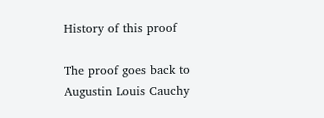History of this proof

The proof goes back to Augustin Louis Cauchy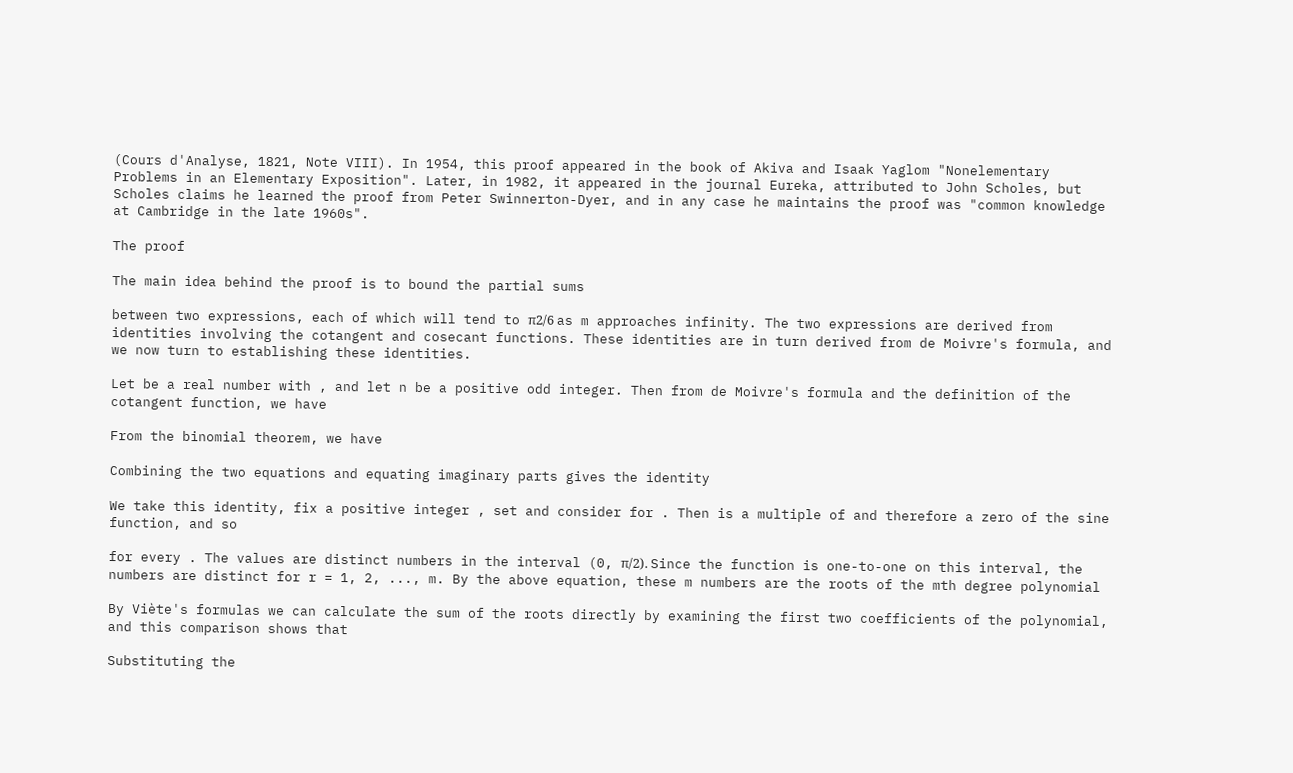(Cours d'Analyse, 1821, Note VIII). In 1954, this proof appeared in the book of Akiva and Isaak Yaglom "Nonelementary Problems in an Elementary Exposition". Later, in 1982, it appeared in the journal Eureka, attributed to John Scholes, but Scholes claims he learned the proof from Peter Swinnerton-Dyer, and in any case he maintains the proof was "common knowledge at Cambridge in the late 1960s".

The proof

The main idea behind the proof is to bound the partial sums

between two expressions, each of which will tend to π2/6 as m approaches infinity. The two expressions are derived from identities involving the cotangent and cosecant functions. These identities are in turn derived from de Moivre's formula, and we now turn to establishing these identities.

Let be a real number with , and let n be a positive odd integer. Then from de Moivre's formula and the definition of the cotangent function, we have

From the binomial theorem, we have

Combining the two equations and equating imaginary parts gives the identity

We take this identity, fix a positive integer , set and consider for . Then is a multiple of and therefore a zero of the sine function, and so

for every . The values are distinct numbers in the interval (0, π/2). Since the function is one-to-one on this interval, the numbers are distinct for r = 1, 2, ..., m. By the above equation, these m numbers are the roots of the mth degree polynomial

By Viète's formulas we can calculate the sum of the roots directly by examining the first two coefficients of the polynomial, and this comparison shows that

Substituting the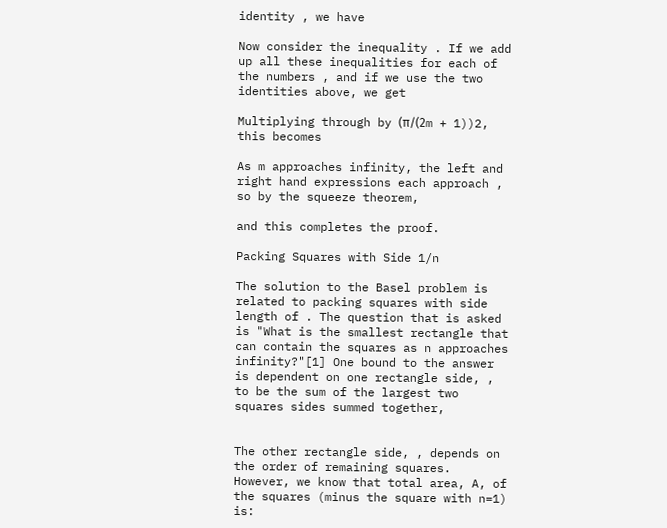identity , we have

Now consider the inequality . If we add up all these inequalities for each of the numbers , and if we use the two identities above, we get

Multiplying through by (π/(2m + 1))2, this becomes

As m approaches infinity, the left and right hand expressions each approach , so by the squeeze theorem,

and this completes the proof.

Packing Squares with Side 1/n

The solution to the Basel problem is related to packing squares with side length of . The question that is asked is "What is the smallest rectangle that can contain the squares as n approaches infinity?"[1] One bound to the answer is dependent on one rectangle side, , to be the sum of the largest two squares sides summed together,


The other rectangle side, , depends on the order of remaining squares. However, we know that total area, A, of the squares (minus the square with n=1) is: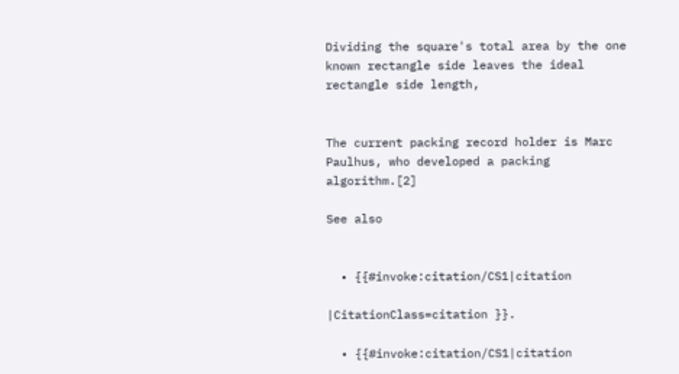Dividing the square's total area by the one known rectangle side leaves the ideal rectangle side length,


The current packing record holder is Marc Paulhus, who developed a packing algorithm.[2]

See also


  • {{#invoke:citation/CS1|citation

|CitationClass=citation }}.

  • {{#invoke:citation/CS1|citation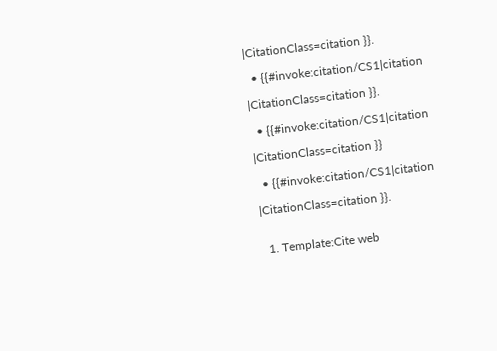|CitationClass=citation }}.

  • {{#invoke:citation/CS1|citation

|CitationClass=citation }}.

  • {{#invoke:citation/CS1|citation

|CitationClass=citation }}

  • {{#invoke:citation/CS1|citation

|CitationClass=citation }}.


  1. Template:Cite web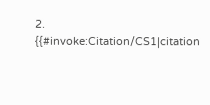2. {{#invoke:Citation/CS1|citation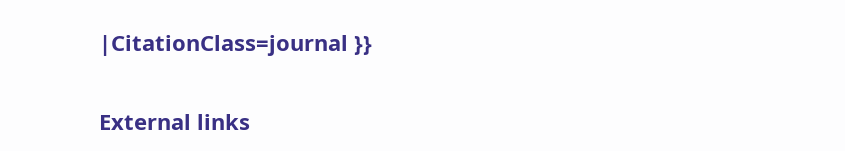|CitationClass=journal }}

External links